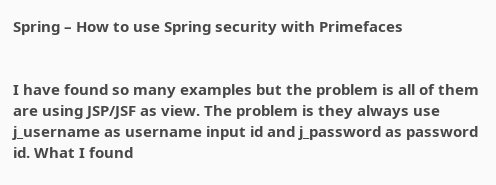Spring – How to use Spring security with Primefaces


I have found so many examples but the problem is all of them are using JSP/JSF as view. The problem is they always use j_username as username input id and j_password as password id. What I found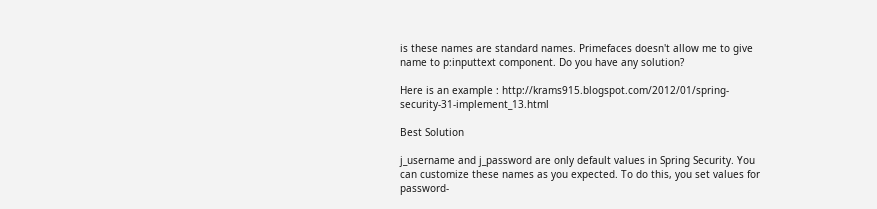is these names are standard names. Primefaces doesn't allow me to give name to p:inputtext component. Do you have any solution?

Here is an example : http://krams915.blogspot.com/2012/01/spring-security-31-implement_13.html

Best Solution

j_username and j_password are only default values in Spring Security. You can customize these names as you expected. To do this, you set values for password-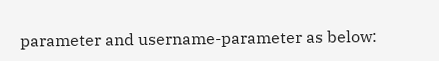parameter and username-parameter as below: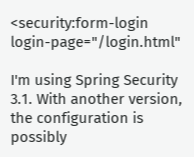<security:form-login login-page="/login.html"

I'm using Spring Security 3.1. With another version, the configuration is possibly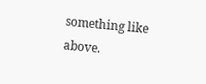something like above.